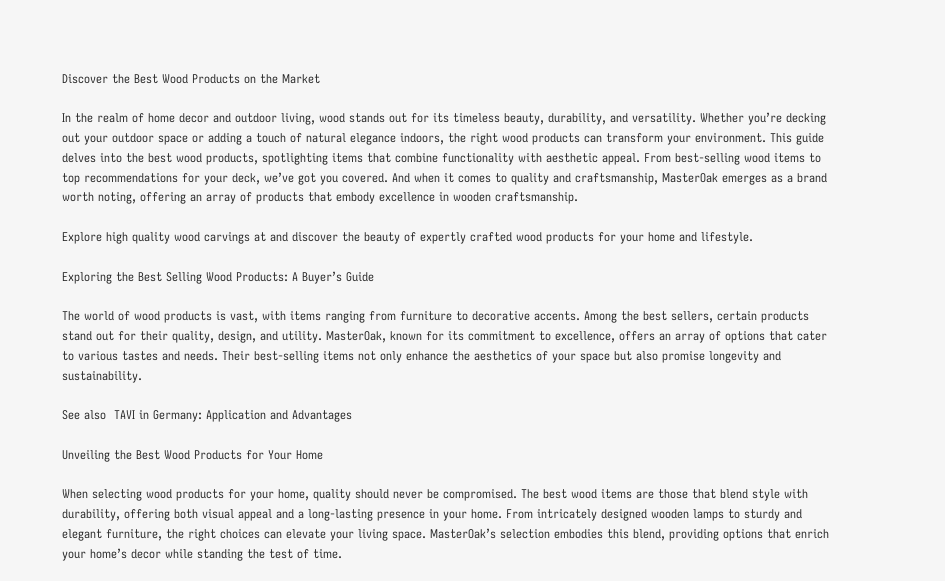Discover the Best Wood Products on the Market

In the realm of home decor and outdoor living, wood stands out for its timeless beauty, durability, and versatility. Whether you’re decking out your outdoor space or adding a touch of natural elegance indoors, the right wood products can transform your environment. This guide delves into the best wood products, spotlighting items that combine functionality with aesthetic appeal. From best-selling wood items to top recommendations for your deck, we’ve got you covered. And when it comes to quality and craftsmanship, MasterOak emerges as a brand worth noting, offering an array of products that embody excellence in wooden craftsmanship.

Explore high quality wood carvings at and discover the beauty of expertly crafted wood products for your home and lifestyle.

Exploring the Best Selling Wood Products: A Buyer’s Guide

The world of wood products is vast, with items ranging from furniture to decorative accents. Among the best sellers, certain products stand out for their quality, design, and utility. MasterOak, known for its commitment to excellence, offers an array of options that cater to various tastes and needs. Their best-selling items not only enhance the aesthetics of your space but also promise longevity and sustainability.

See also  TAVI in Germany: Application and Advantages

Unveiling the Best Wood Products for Your Home

When selecting wood products for your home, quality should never be compromised. The best wood items are those that blend style with durability, offering both visual appeal and a long-lasting presence in your home. From intricately designed wooden lamps to sturdy and elegant furniture, the right choices can elevate your living space. MasterOak’s selection embodies this blend, providing options that enrich your home’s decor while standing the test of time.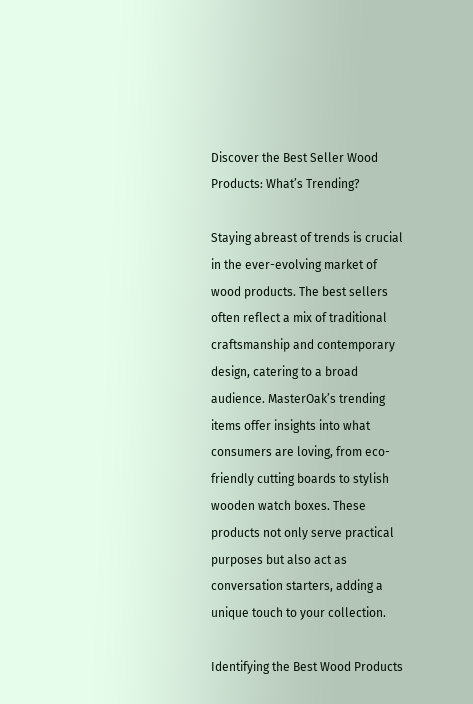Discover the Best Seller Wood Products: What’s Trending?

Staying abreast of trends is crucial in the ever-evolving market of wood products. The best sellers often reflect a mix of traditional craftsmanship and contemporary design, catering to a broad audience. MasterOak’s trending items offer insights into what consumers are loving, from eco-friendly cutting boards to stylish wooden watch boxes. These products not only serve practical purposes but also act as conversation starters, adding a unique touch to your collection.

Identifying the Best Wood Products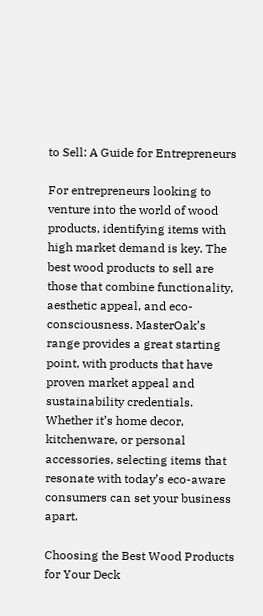to Sell: A Guide for Entrepreneurs

For entrepreneurs looking to venture into the world of wood products, identifying items with high market demand is key. The best wood products to sell are those that combine functionality, aesthetic appeal, and eco-consciousness. MasterOak’s range provides a great starting point, with products that have proven market appeal and sustainability credentials. Whether it’s home decor, kitchenware, or personal accessories, selecting items that resonate with today’s eco-aware consumers can set your business apart.

Choosing the Best Wood Products for Your Deck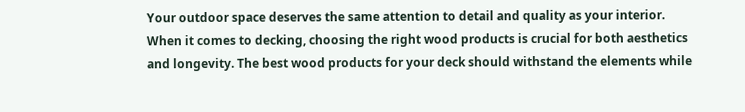Your outdoor space deserves the same attention to detail and quality as your interior. When it comes to decking, choosing the right wood products is crucial for both aesthetics and longevity. The best wood products for your deck should withstand the elements while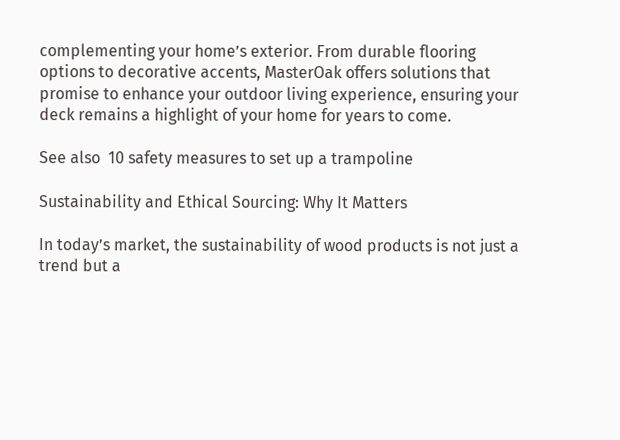complementing your home’s exterior. From durable flooring options to decorative accents, MasterOak offers solutions that promise to enhance your outdoor living experience, ensuring your deck remains a highlight of your home for years to come.

See also  10 safety measures to set up a trampoline

Sustainability and Ethical Sourcing: Why It Matters

In today’s market, the sustainability of wood products is not just a trend but a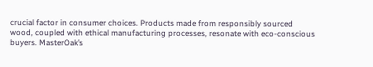crucial factor in consumer choices. Products made from responsibly sourced wood, coupled with ethical manufacturing processes, resonate with eco-conscious buyers. MasterOak’s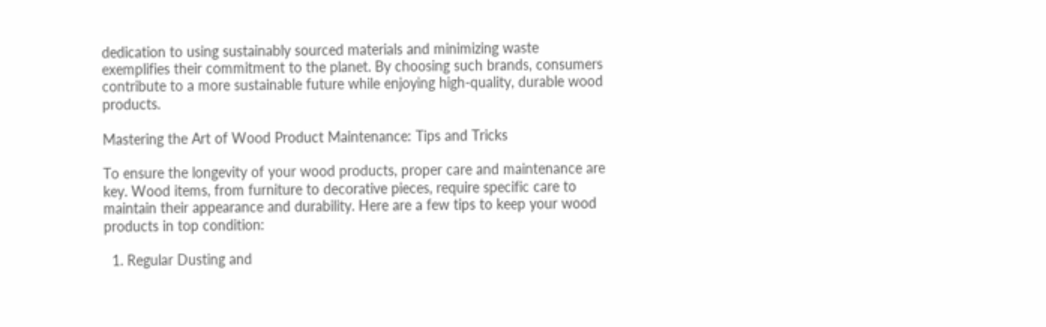dedication to using sustainably sourced materials and minimizing waste exemplifies their commitment to the planet. By choosing such brands, consumers contribute to a more sustainable future while enjoying high-quality, durable wood products.

Mastering the Art of Wood Product Maintenance: Tips and Tricks

To ensure the longevity of your wood products, proper care and maintenance are key. Wood items, from furniture to decorative pieces, require specific care to maintain their appearance and durability. Here are a few tips to keep your wood products in top condition:

  1. Regular Dusting and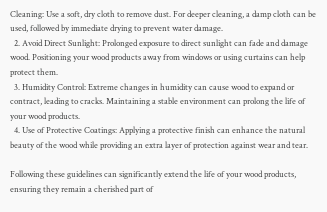Cleaning: Use a soft, dry cloth to remove dust. For deeper cleaning, a damp cloth can be used, followed by immediate drying to prevent water damage.
  2. Avoid Direct Sunlight: Prolonged exposure to direct sunlight can fade and damage wood. Positioning your wood products away from windows or using curtains can help protect them.
  3. Humidity Control: Extreme changes in humidity can cause wood to expand or contract, leading to cracks. Maintaining a stable environment can prolong the life of your wood products.
  4. Use of Protective Coatings: Applying a protective finish can enhance the natural beauty of the wood while providing an extra layer of protection against wear and tear.

Following these guidelines can significantly extend the life of your wood products, ensuring they remain a cherished part of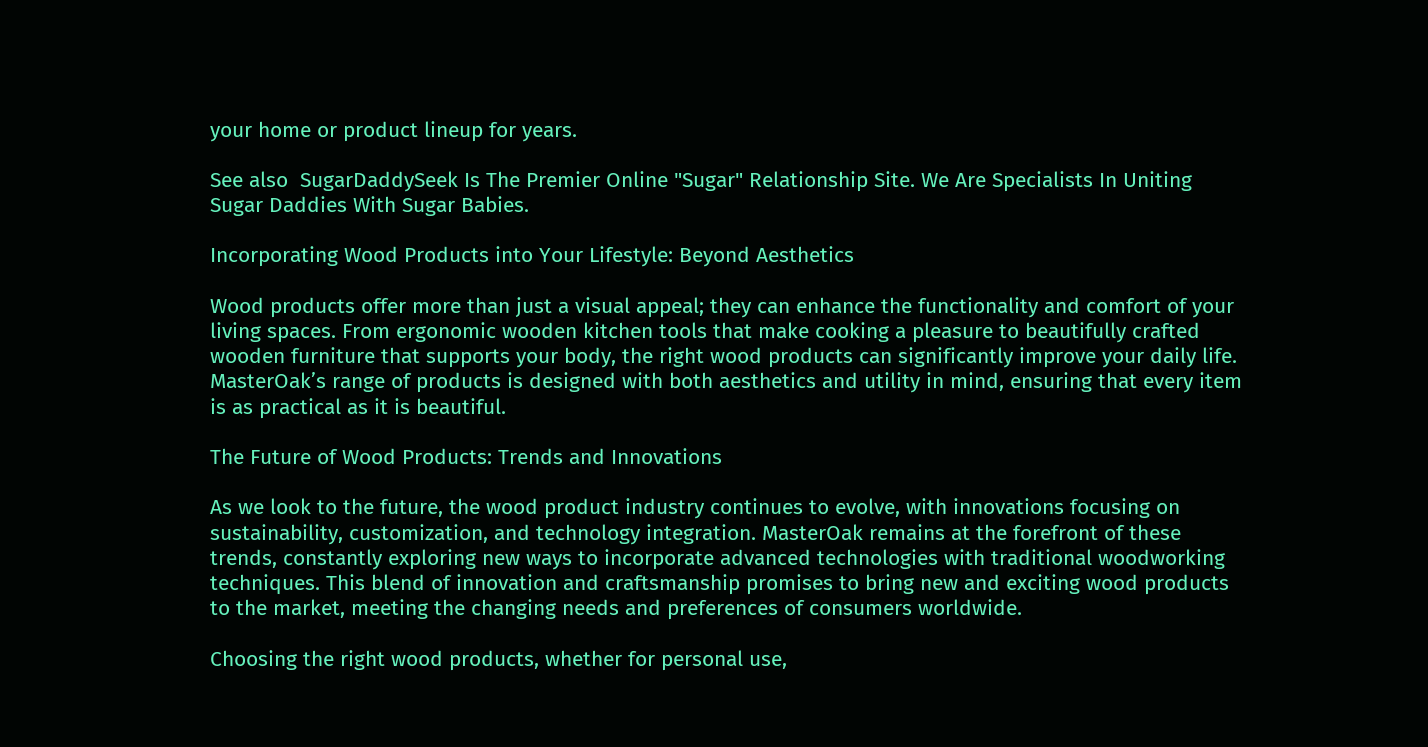your home or product lineup for years.

See also  SugarDaddySeek Is The Premier Online "Sugar" Relationship Site. We Are Specialists In Uniting Sugar Daddies With Sugar Babies.

Incorporating Wood Products into Your Lifestyle: Beyond Aesthetics

Wood products offer more than just a visual appeal; they can enhance the functionality and comfort of your living spaces. From ergonomic wooden kitchen tools that make cooking a pleasure to beautifully crafted wooden furniture that supports your body, the right wood products can significantly improve your daily life. MasterOak’s range of products is designed with both aesthetics and utility in mind, ensuring that every item is as practical as it is beautiful.

The Future of Wood Products: Trends and Innovations

As we look to the future, the wood product industry continues to evolve, with innovations focusing on sustainability, customization, and technology integration. MasterOak remains at the forefront of these trends, constantly exploring new ways to incorporate advanced technologies with traditional woodworking techniques. This blend of innovation and craftsmanship promises to bring new and exciting wood products to the market, meeting the changing needs and preferences of consumers worldwide.

Choosing the right wood products, whether for personal use,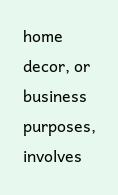home decor, or business purposes, involves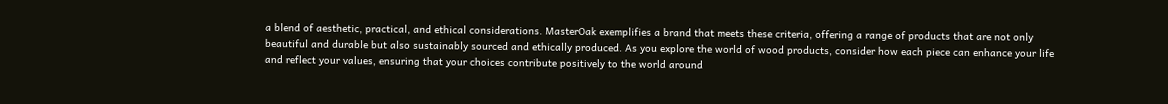a blend of aesthetic, practical, and ethical considerations. MasterOak exemplifies a brand that meets these criteria, offering a range of products that are not only beautiful and durable but also sustainably sourced and ethically produced. As you explore the world of wood products, consider how each piece can enhance your life and reflect your values, ensuring that your choices contribute positively to the world around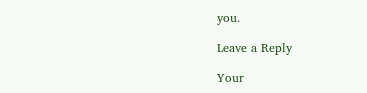you.

Leave a Reply

Your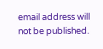email address will not be published.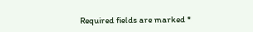Required fields are marked *